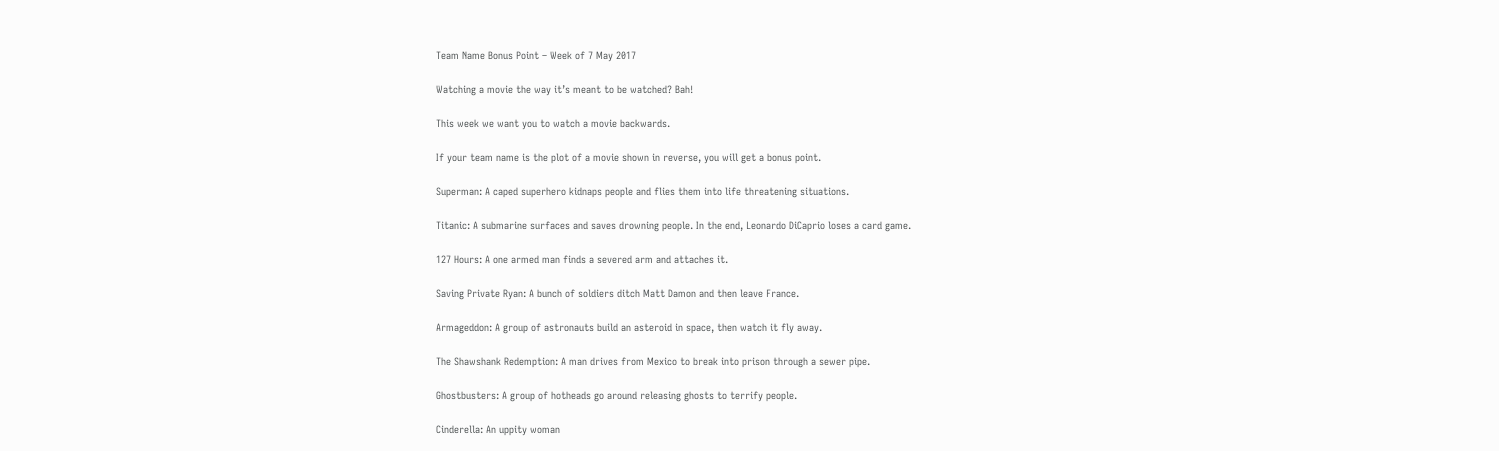Team Name Bonus Point – Week of 7 May 2017

Watching a movie the way it’s meant to be watched? Bah!

This week we want you to watch a movie backwards.

If your team name is the plot of a movie shown in reverse, you will get a bonus point.

Superman: A caped superhero kidnaps people and flies them into life threatening situations.

Titanic: A submarine surfaces and saves drowning people. In the end, Leonardo DiCaprio loses a card game.

127 Hours: A one armed man finds a severed arm and attaches it.

Saving Private Ryan: A bunch of soldiers ditch Matt Damon and then leave France.

Armageddon: A group of astronauts build an asteroid in space, then watch it fly away.

The Shawshank Redemption: A man drives from Mexico to break into prison through a sewer pipe.

Ghostbusters: A group of hotheads go around releasing ghosts to terrify people.

Cinderella: An uppity woman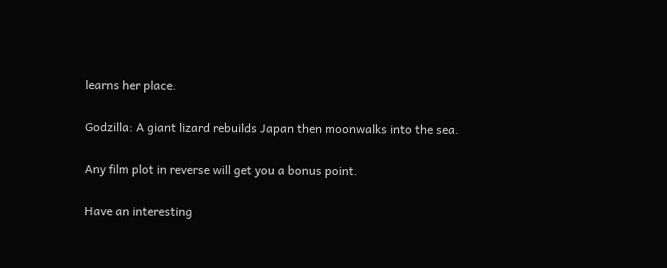learns her place.

Godzilla: A giant lizard rebuilds Japan then moonwalks into the sea.

Any film plot in reverse will get you a bonus point.

Have an interesting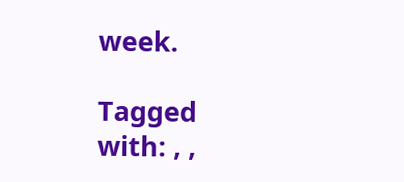week.

Tagged with: , ,